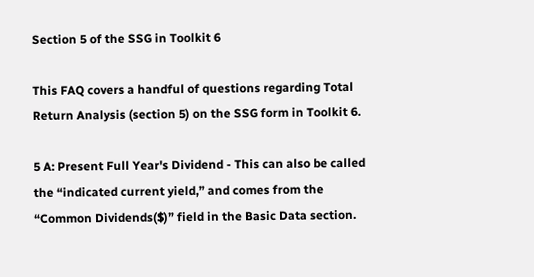Section 5 of the SSG in Toolkit 6

This FAQ covers a handful of questions regarding Total Return Analysis (section 5) on the SSG form in Toolkit 6.

5 A: Present Full Year's Dividend - This can also be called the “indicated current yield,” and comes from the “Common Dividends($)” field in the Basic Data section.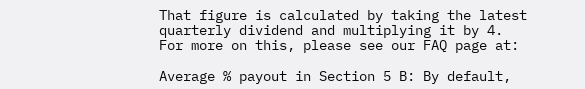That figure is calculated by taking the latest quarterly dividend and multiplying it by 4.
For more on this, please see our FAQ page at:

Average % payout in Section 5 B: By default,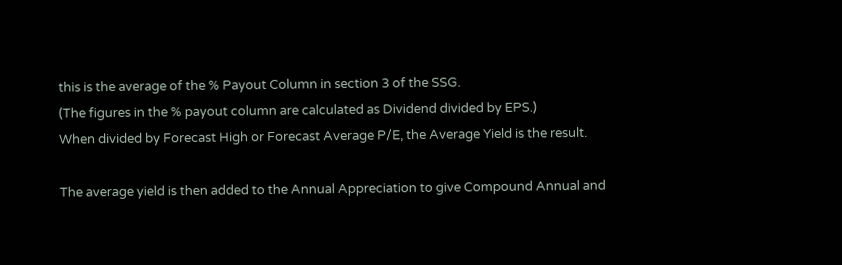this is the average of the % Payout Column in section 3 of the SSG.
(The figures in the % payout column are calculated as Dividend divided by EPS.)
When divided by Forecast High or Forecast Average P/E, the Average Yield is the result.

The average yield is then added to the Annual Appreciation to give Compound Annual and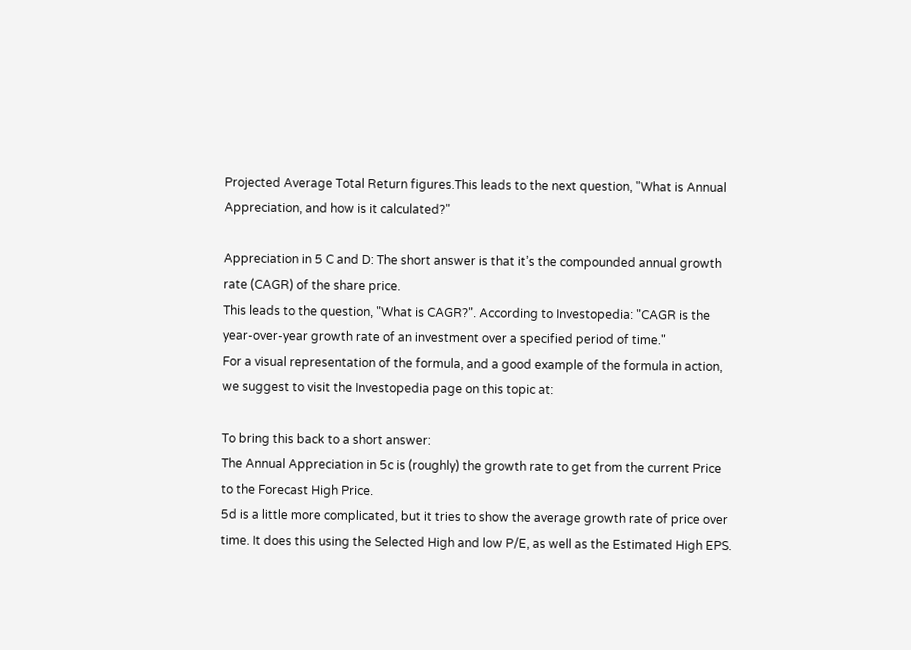Projected Average Total Return figures.This leads to the next question, "What is Annual Appreciation, and how is it calculated?"

Appreciation in 5 C and D: The short answer is that it’s the compounded annual growth rate (CAGR) of the share price.
This leads to the question, "What is CAGR?". According to Investopedia: "CAGR is the year-over-year growth rate of an investment over a specified period of time."
For a visual representation of the formula, and a good example of the formula in action, we suggest to visit the Investopedia page on this topic at:

To bring this back to a short answer:
The Annual Appreciation in 5c is (roughly) the growth rate to get from the current Price to the Forecast High Price.
5d is a little more complicated, but it tries to show the average growth rate of price over time. It does this using the Selected High and low P/E, as well as the Estimated High EPS.